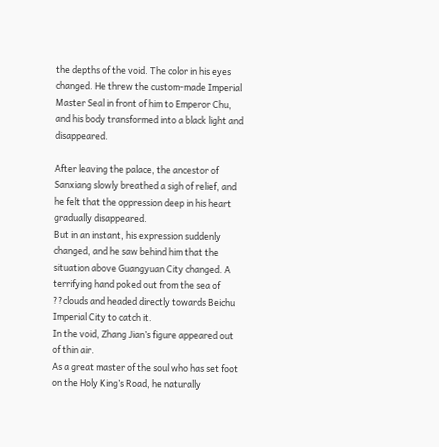the depths of the void. The color in his eyes changed. He threw the custom-made Imperial Master Seal in front of him to Emperor Chu, and his body transformed into a black light and disappeared.

After leaving the palace, the ancestor of Sanxiang slowly breathed a sigh of relief, and he felt that the oppression deep in his heart gradually disappeared.
But in an instant, his expression suddenly changed, and he saw behind him that the situation above Guangyuan City changed. A terrifying hand poked out from the sea of ??clouds and headed directly towards Beichu Imperial City to catch it.
In the void, Zhang Jian’s figure appeared out of thin air.
As a great master of the soul who has set foot on the Holy King’s Road, he naturally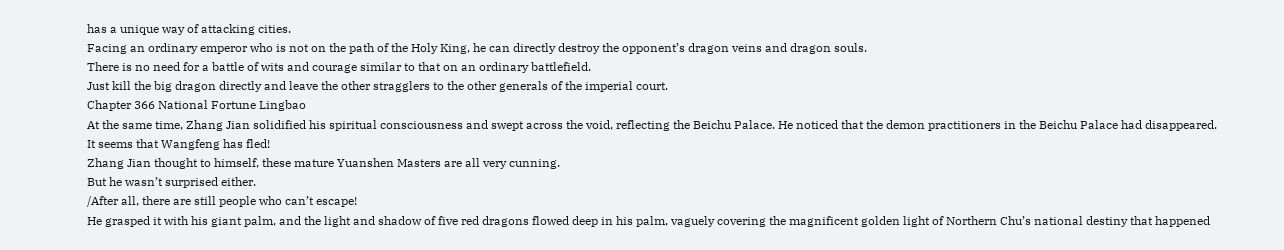has a unique way of attacking cities.
Facing an ordinary emperor who is not on the path of the Holy King, he can directly destroy the opponent’s dragon veins and dragon souls.
There is no need for a battle of wits and courage similar to that on an ordinary battlefield.
Just kill the big dragon directly and leave the other stragglers to the other generals of the imperial court.
Chapter 366 National Fortune Lingbao
At the same time, Zhang Jian solidified his spiritual consciousness and swept across the void, reflecting the Beichu Palace. He noticed that the demon practitioners in the Beichu Palace had disappeared.
It seems that Wangfeng has fled!
Zhang Jian thought to himself, these mature Yuanshen Masters are all very cunning.
But he wasn’t surprised either.
/After all, there are still people who can’t escape!
He grasped it with his giant palm, and the light and shadow of five red dragons flowed deep in his palm, vaguely covering the magnificent golden light of Northern Chu’s national destiny that happened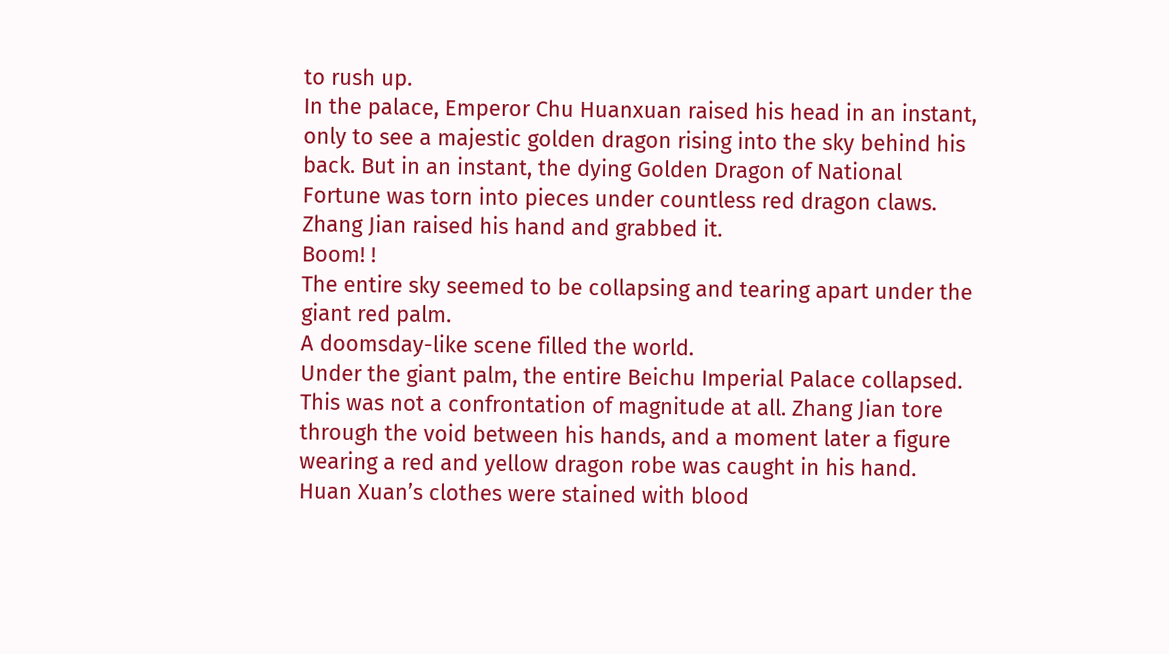to rush up.
In the palace, Emperor Chu Huanxuan raised his head in an instant, only to see a majestic golden dragon rising into the sky behind his back. But in an instant, the dying Golden Dragon of National Fortune was torn into pieces under countless red dragon claws.
Zhang Jian raised his hand and grabbed it.
Boom! !
The entire sky seemed to be collapsing and tearing apart under the giant red palm.
A doomsday-like scene filled the world.
Under the giant palm, the entire Beichu Imperial Palace collapsed.
This was not a confrontation of magnitude at all. Zhang Jian tore through the void between his hands, and a moment later a figure wearing a red and yellow dragon robe was caught in his hand.
Huan Xuan’s clothes were stained with blood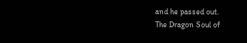and he passed out.
The Dragon Soul of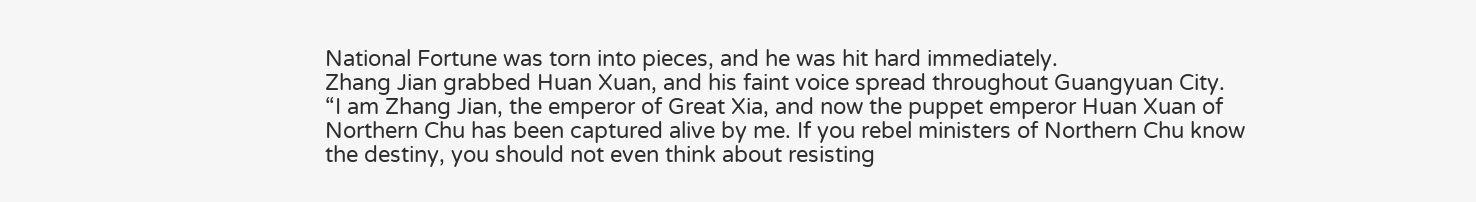National Fortune was torn into pieces, and he was hit hard immediately.
Zhang Jian grabbed Huan Xuan, and his faint voice spread throughout Guangyuan City.
“I am Zhang Jian, the emperor of Great Xia, and now the puppet emperor Huan Xuan of Northern Chu has been captured alive by me. If you rebel ministers of Northern Chu know the destiny, you should not even think about resisting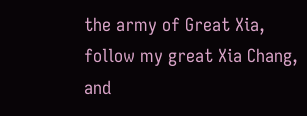the army of Great Xia, follow my great Xia Chang, and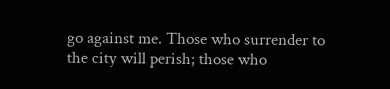go against me. Those who surrender to the city will perish; those who